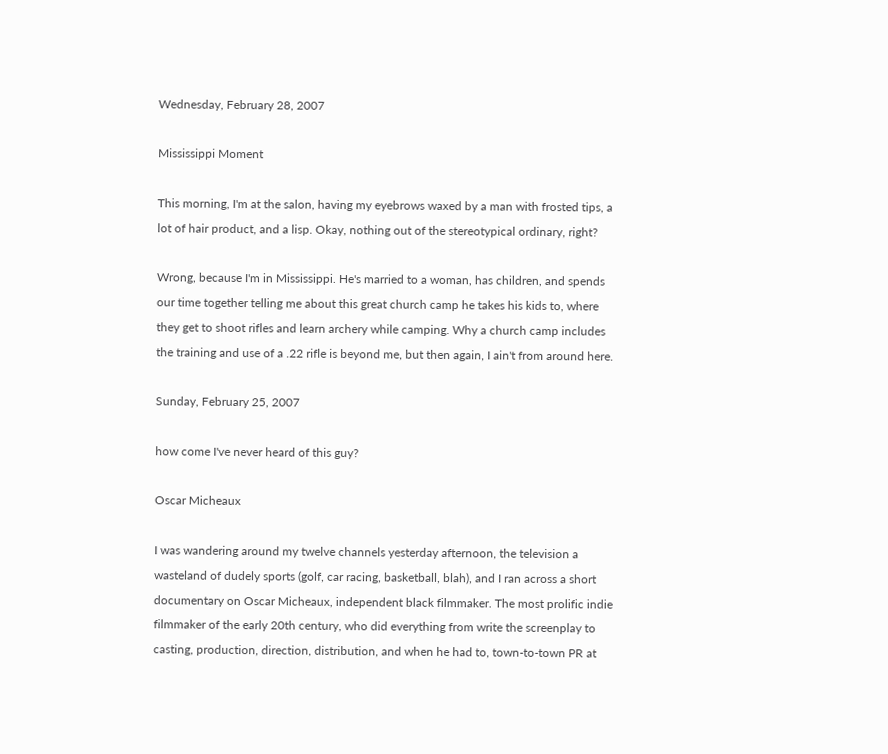Wednesday, February 28, 2007

Mississippi Moment

This morning, I'm at the salon, having my eyebrows waxed by a man with frosted tips, a lot of hair product, and a lisp. Okay, nothing out of the stereotypical ordinary, right?

Wrong, because I'm in Mississippi. He's married to a woman, has children, and spends our time together telling me about this great church camp he takes his kids to, where they get to shoot rifles and learn archery while camping. Why a church camp includes the training and use of a .22 rifle is beyond me, but then again, I ain't from around here.

Sunday, February 25, 2007

how come I've never heard of this guy?

Oscar Micheaux

I was wandering around my twelve channels yesterday afternoon, the television a wasteland of dudely sports (golf, car racing, basketball, blah), and I ran across a short documentary on Oscar Micheaux, independent black filmmaker. The most prolific indie filmmaker of the early 20th century, who did everything from write the screenplay to casting, production, direction, distribution, and when he had to, town-to-town PR at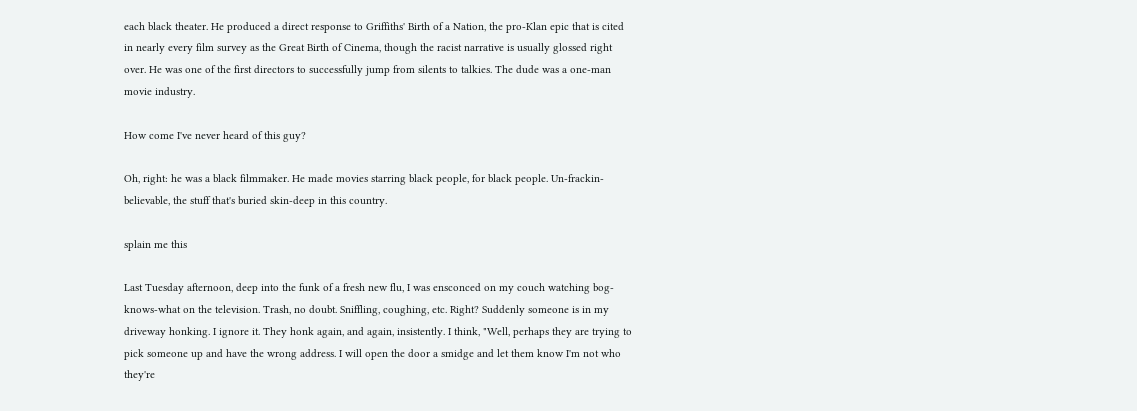each black theater. He produced a direct response to Griffiths' Birth of a Nation, the pro-Klan epic that is cited in nearly every film survey as the Great Birth of Cinema, though the racist narrative is usually glossed right over. He was one of the first directors to successfully jump from silents to talkies. The dude was a one-man movie industry.

How come I've never heard of this guy?

Oh, right: he was a black filmmaker. He made movies starring black people, for black people. Un-frackin-believable, the stuff that's buried skin-deep in this country.

splain me this

Last Tuesday afternoon, deep into the funk of a fresh new flu, I was ensconced on my couch watching bog-knows-what on the television. Trash, no doubt. Sniffling, coughing, etc. Right? Suddenly someone is in my driveway honking. I ignore it. They honk again, and again, insistently. I think, "Well, perhaps they are trying to pick someone up and have the wrong address. I will open the door a smidge and let them know I'm not who they're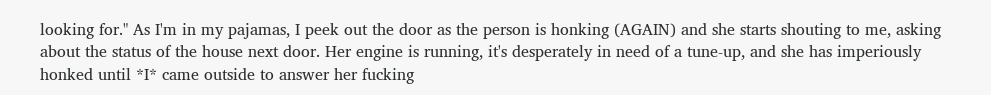looking for." As I'm in my pajamas, I peek out the door as the person is honking (AGAIN) and she starts shouting to me, asking about the status of the house next door. Her engine is running, it's desperately in need of a tune-up, and she has imperiously honked until *I* came outside to answer her fucking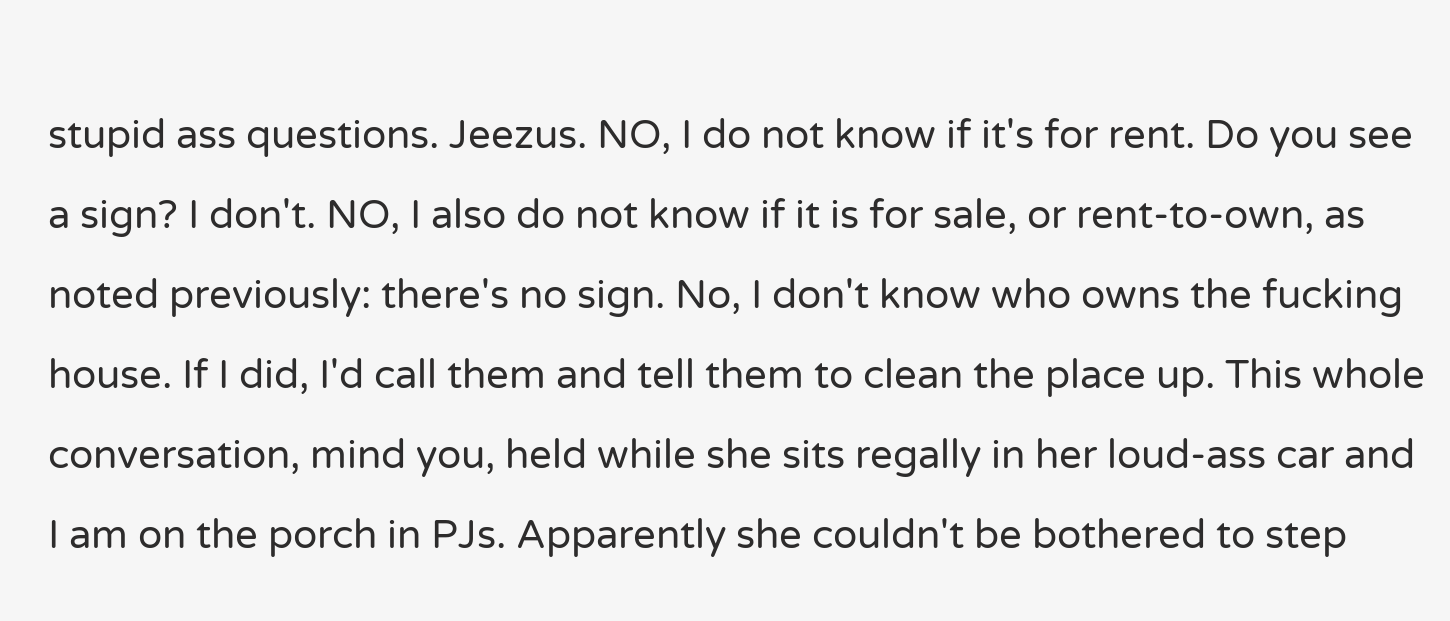stupid ass questions. Jeezus. NO, I do not know if it's for rent. Do you see a sign? I don't. NO, I also do not know if it is for sale, or rent-to-own, as noted previously: there's no sign. No, I don't know who owns the fucking house. If I did, I'd call them and tell them to clean the place up. This whole conversation, mind you, held while she sits regally in her loud-ass car and I am on the porch in PJs. Apparently she couldn't be bothered to step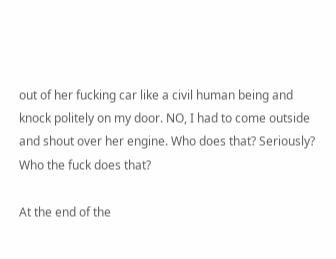out of her fucking car like a civil human being and knock politely on my door. NO, I had to come outside and shout over her engine. Who does that? Seriously? Who the fuck does that?

At the end of the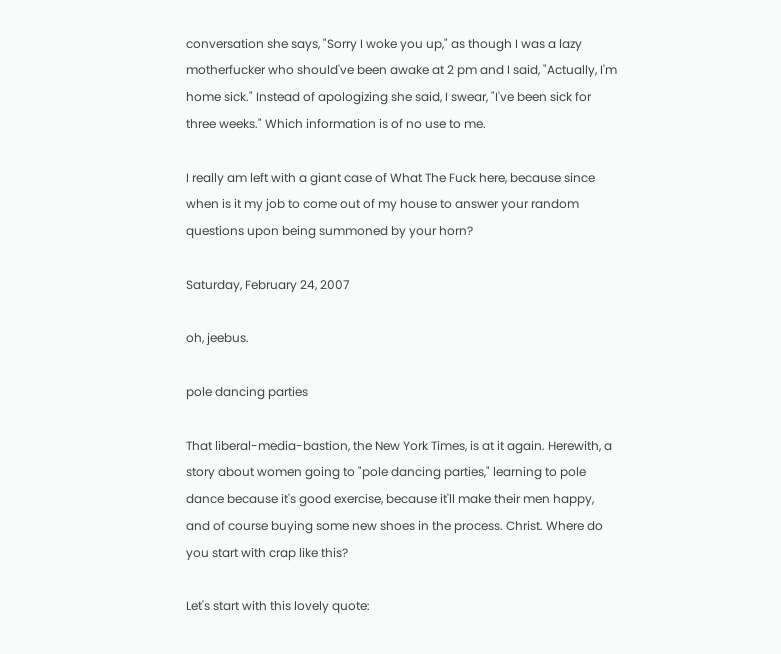conversation she says, "Sorry I woke you up," as though I was a lazy motherfucker who should've been awake at 2 pm and I said, "Actually, I'm home sick." Instead of apologizing she said, I swear, "I've been sick for three weeks." Which information is of no use to me.

I really am left with a giant case of What The Fuck here, because since when is it my job to come out of my house to answer your random questions upon being summoned by your horn?

Saturday, February 24, 2007

oh, jeebus.

pole dancing parties

That liberal-media-bastion, the New York Times, is at it again. Herewith, a story about women going to "pole dancing parties," learning to pole dance because it's good exercise, because it'll make their men happy, and of course buying some new shoes in the process. Christ. Where do you start with crap like this?

Let's start with this lovely quote: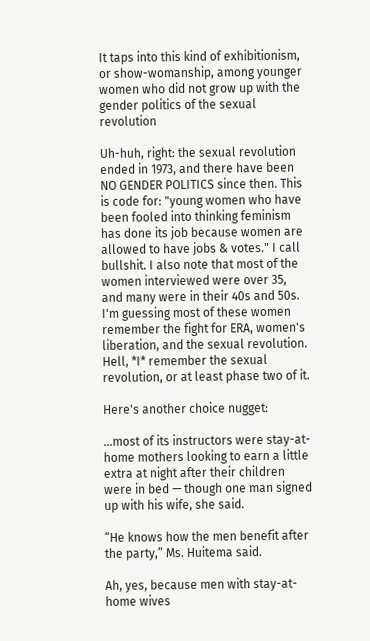It taps into this kind of exhibitionism, or show-womanship, among younger women who did not grow up with the gender politics of the sexual revolution

Uh-huh, right: the sexual revolution ended in 1973, and there have been NO GENDER POLITICS since then. This is code for: "young women who have been fooled into thinking feminism has done its job because women are allowed to have jobs & votes." I call bullshit. I also note that most of the women interviewed were over 35, and many were in their 40s and 50s. I'm guessing most of these women remember the fight for ERA, women's liberation, and the sexual revolution. Hell, *I* remember the sexual revolution, or at least phase two of it.

Here's another choice nugget:

...most of its instructors were stay-at-home mothers looking to earn a little extra at night after their children were in bed — though one man signed up with his wife, she said.

“He knows how the men benefit after the party,” Ms. Huitema said.

Ah, yes, because men with stay-at-home wives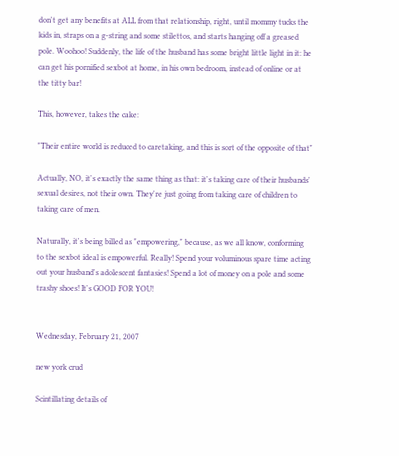don't get any benefits at ALL from that relationship, right, until mommy tucks the kids in, straps on a g-string and some stilettos, and starts hanging off a greased pole. Woohoo! Suddenly, the life of the husband has some bright little light in it: he can get his pornified sexbot at home, in his own bedroom, instead of online or at the titty bar!

This, however, takes the cake:

"Their entire world is reduced to caretaking, and this is sort of the opposite of that"

Actually, NO, it's exactly the same thing as that: it's taking care of their husbands' sexual desires, not their own. They're just going from taking care of children to taking care of men.

Naturally, it's being billed as "empowering," because, as we all know, conforming to the sexbot ideal is empowerful. Really! Spend your voluminous spare time acting out your husband's adolescent fantasies! Spend a lot of money on a pole and some trashy shoes! It's GOOD FOR YOU!


Wednesday, February 21, 2007

new york crud

Scintillating details of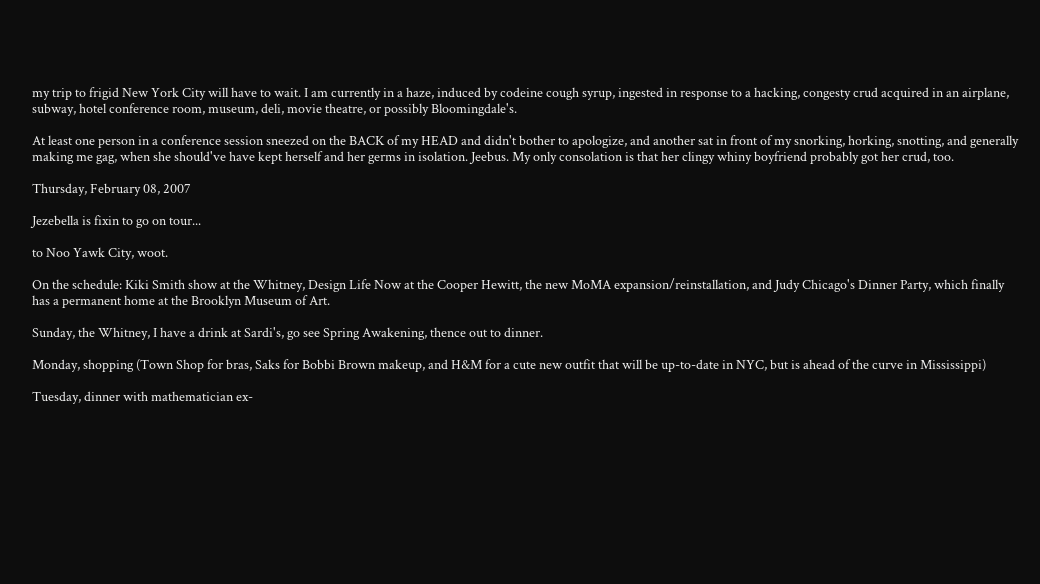my trip to frigid New York City will have to wait. I am currently in a haze, induced by codeine cough syrup, ingested in response to a hacking, congesty crud acquired in an airplane, subway, hotel conference room, museum, deli, movie theatre, or possibly Bloomingdale's.

At least one person in a conference session sneezed on the BACK of my HEAD and didn't bother to apologize, and another sat in front of my snorking, horking, snotting, and generally making me gag, when she should've have kept herself and her germs in isolation. Jeebus. My only consolation is that her clingy whiny boyfriend probably got her crud, too.

Thursday, February 08, 2007

Jezebella is fixin to go on tour...

to Noo Yawk City, woot.

On the schedule: Kiki Smith show at the Whitney, Design Life Now at the Cooper Hewitt, the new MoMA expansion/reinstallation, and Judy Chicago's Dinner Party, which finally has a permanent home at the Brooklyn Museum of Art.

Sunday, the Whitney, I have a drink at Sardi's, go see Spring Awakening, thence out to dinner.

Monday, shopping (Town Shop for bras, Saks for Bobbi Brown makeup, and H&M for a cute new outfit that will be up-to-date in NYC, but is ahead of the curve in Mississippi)

Tuesday, dinner with mathematician ex-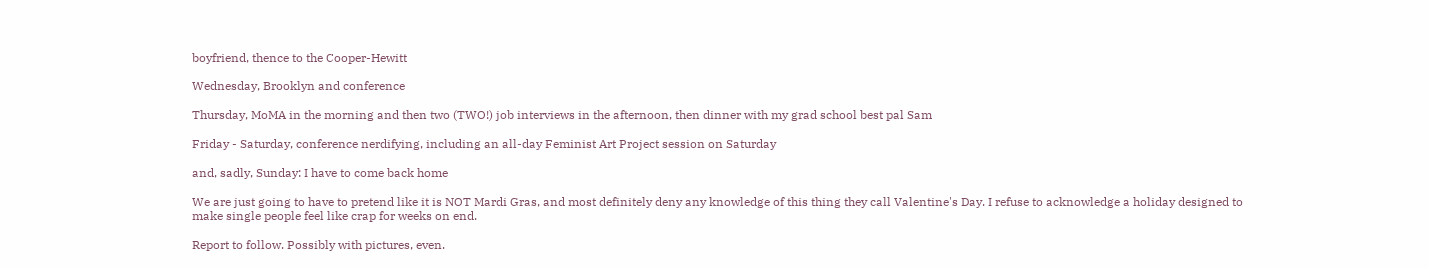boyfriend, thence to the Cooper-Hewitt

Wednesday, Brooklyn and conference

Thursday, MoMA in the morning and then two (TWO!) job interviews in the afternoon, then dinner with my grad school best pal Sam

Friday - Saturday, conference nerdifying, including an all-day Feminist Art Project session on Saturday

and, sadly, Sunday: I have to come back home

We are just going to have to pretend like it is NOT Mardi Gras, and most definitely deny any knowledge of this thing they call Valentine's Day. I refuse to acknowledge a holiday designed to make single people feel like crap for weeks on end.

Report to follow. Possibly with pictures, even.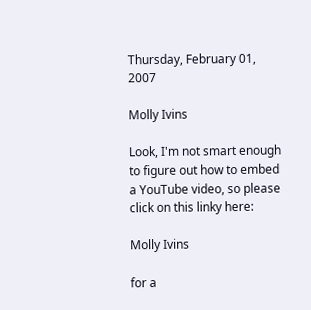Thursday, February 01, 2007

Molly Ivins

Look, I'm not smart enough to figure out how to embed a YouTube video, so please click on this linky here:

Molly Ivins

for a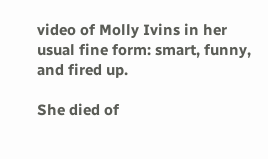video of Molly Ivins in her usual fine form: smart, funny, and fired up.

She died of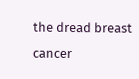the dread breast cancer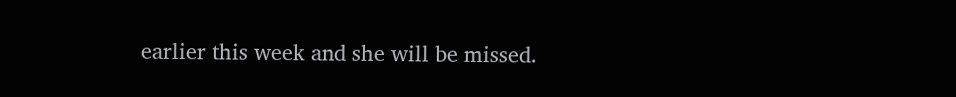earlier this week and she will be missed.